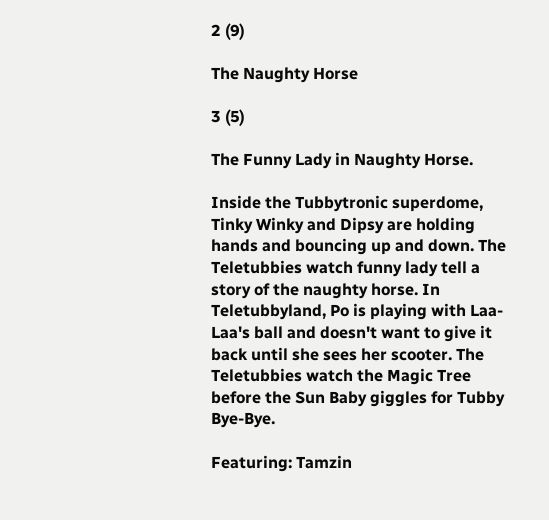2 (9)

The Naughty Horse

3 (5)

The Funny Lady in Naughty Horse.

Inside the Tubbytronic superdome, Tinky Winky and Dipsy are holding hands and bouncing up and down. The Teletubbies watch funny lady tell a story of the naughty horse. In Teletubbyland, Po is playing with Laa-Laa's ball and doesn't want to give it back until she sees her scooter. The Teletubbies watch the Magic Tree before the Sun Baby giggles for Tubby Bye-Bye.

Featuring: Tamzin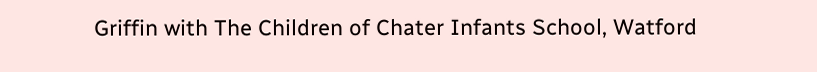Griffin with The Children of Chater Infants School, Watford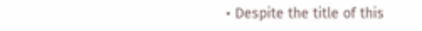• Despite the title of this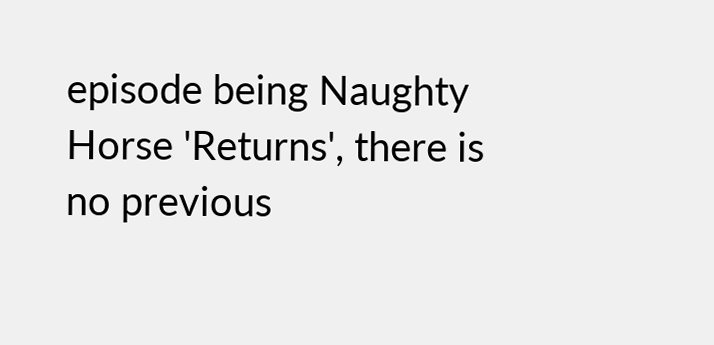episode being Naughty Horse 'Returns', there is no previous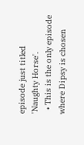episode just titled 'Naughty Horse'.
  • This is the only episode where Dipsy is chosen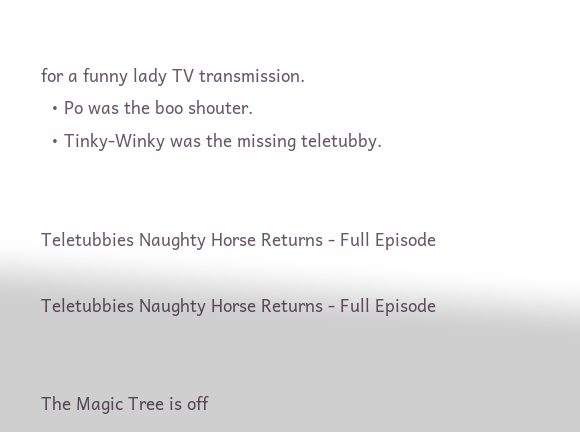for a funny lady TV transmission.
  • Po was the boo shouter.
  • Tinky-Winky was the missing teletubby.


Teletubbies Naughty Horse Returns - Full Episode

Teletubbies Naughty Horse Returns - Full Episode


The Magic Tree is off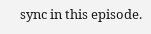sync in this episode.